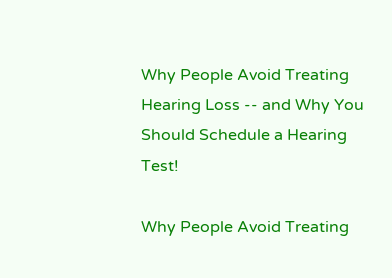Why People Avoid Treating Hearing Loss -- and Why You Should Schedule a Hearing Test!

Why People Avoid Treating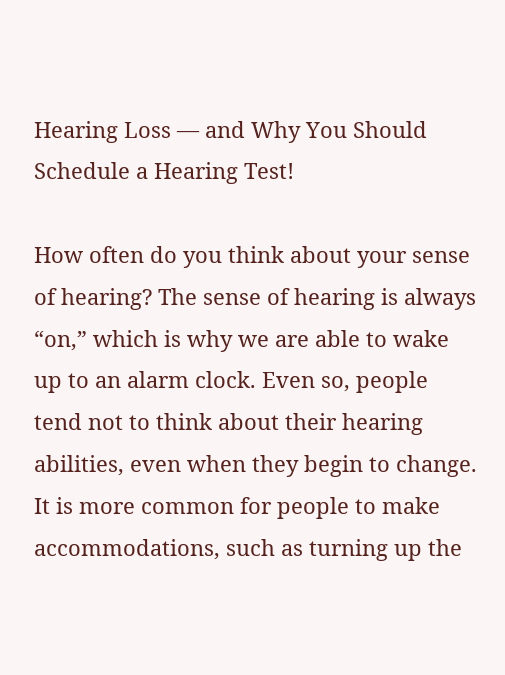Hearing Loss — and Why You Should Schedule a Hearing Test!

How often do you think about your sense of hearing? The sense of hearing is always “on,” which is why we are able to wake up to an alarm clock. Even so, people tend not to think about their hearing abilities, even when they begin to change. It is more common for people to make accommodations, such as turning up the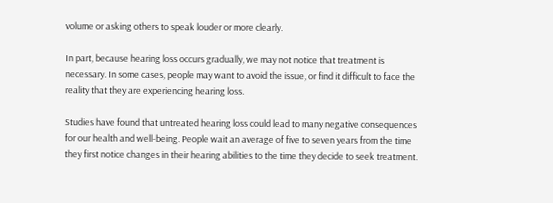volume or asking others to speak louder or more clearly.

In part, because hearing loss occurs gradually, we may not notice that treatment is necessary. In some cases, people may want to avoid the issue, or find it difficult to face the reality that they are experiencing hearing loss.

Studies have found that untreated hearing loss could lead to many negative consequences for our health and well-being. People wait an average of five to seven years from the time they first notice changes in their hearing abilities to the time they decide to seek treatment.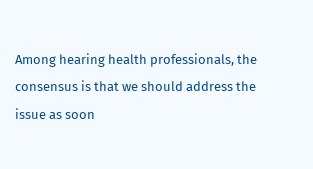Among hearing health professionals, the consensus is that we should address the issue as soon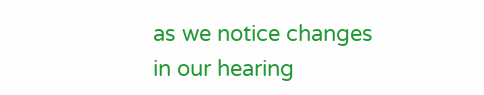as we notice changes in our hearing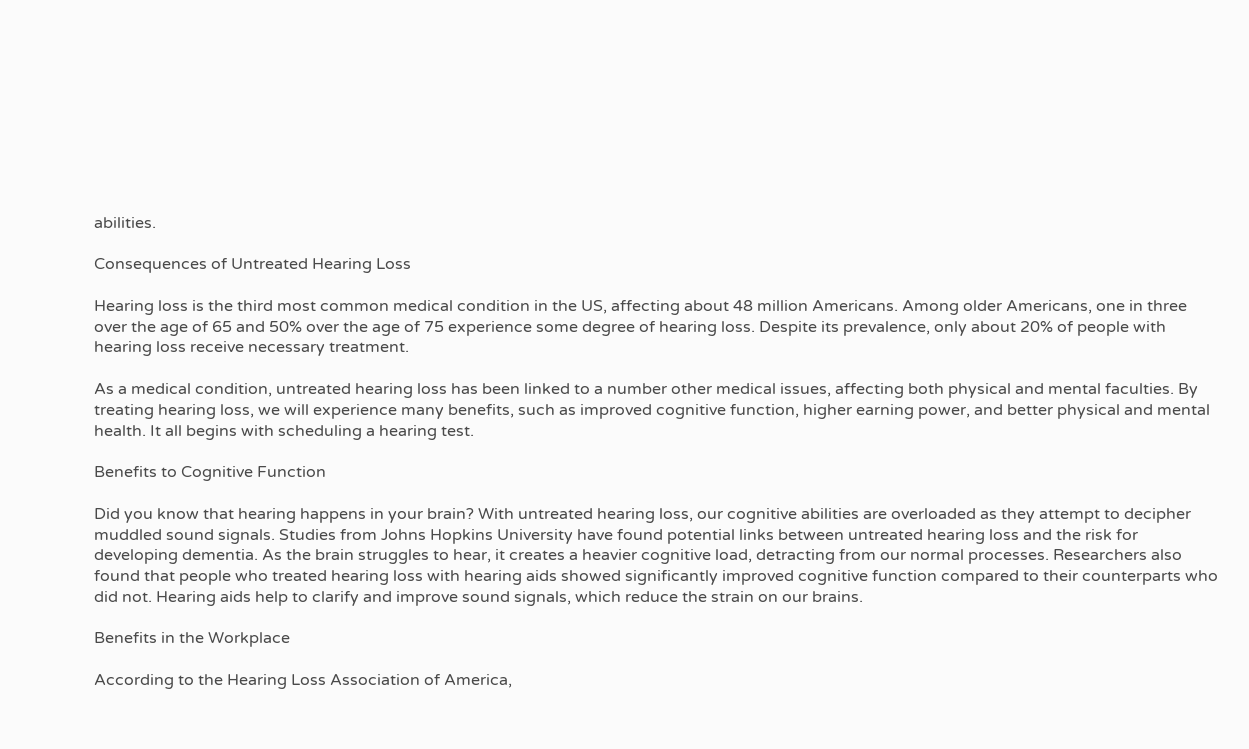abilities.

Consequences of Untreated Hearing Loss

Hearing loss is the third most common medical condition in the US, affecting about 48 million Americans. Among older Americans, one in three over the age of 65 and 50% over the age of 75 experience some degree of hearing loss. Despite its prevalence, only about 20% of people with hearing loss receive necessary treatment.

As a medical condition, untreated hearing loss has been linked to a number other medical issues, affecting both physical and mental faculties. By treating hearing loss, we will experience many benefits, such as improved cognitive function, higher earning power, and better physical and mental health. It all begins with scheduling a hearing test.

Benefits to Cognitive Function

Did you know that hearing happens in your brain? With untreated hearing loss, our cognitive abilities are overloaded as they attempt to decipher muddled sound signals. Studies from Johns Hopkins University have found potential links between untreated hearing loss and the risk for developing dementia. As the brain struggles to hear, it creates a heavier cognitive load, detracting from our normal processes. Researchers also found that people who treated hearing loss with hearing aids showed significantly improved cognitive function compared to their counterparts who did not. Hearing aids help to clarify and improve sound signals, which reduce the strain on our brains.

Benefits in the Workplace

According to the Hearing Loss Association of America,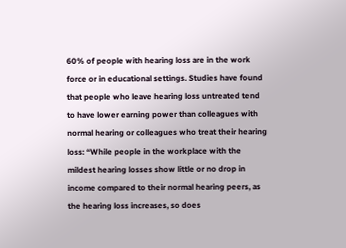60% of people with hearing loss are in the work force or in educational settings. Studies have found that people who leave hearing loss untreated tend to have lower earning power than colleagues with normal hearing or colleagues who treat their hearing loss: “While people in the workplace with the mildest hearing losses show little or no drop in income compared to their normal hearing peers, as the hearing loss increases, so does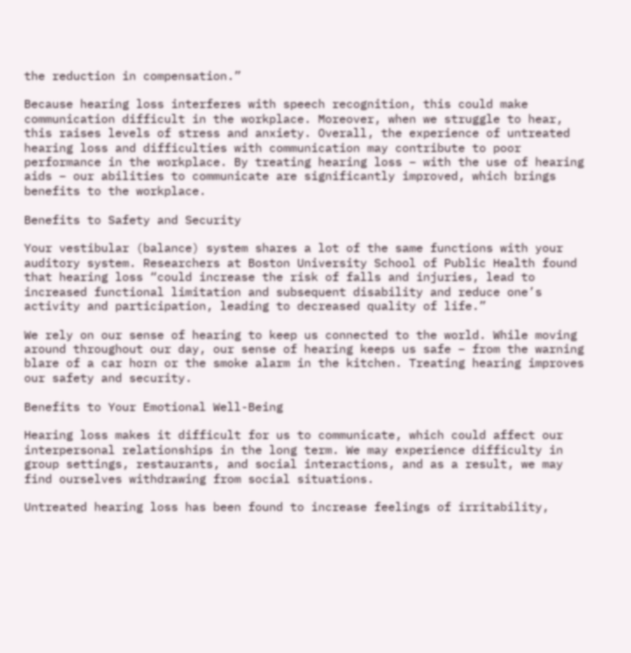the reduction in compensation.”

Because hearing loss interferes with speech recognition, this could make communication difficult in the workplace. Moreover, when we struggle to hear, this raises levels of stress and anxiety. Overall, the experience of untreated hearing loss and difficulties with communication may contribute to poor performance in the workplace. By treating hearing loss – with the use of hearing aids – our abilities to communicate are significantly improved, which brings benefits to the workplace.

Benefits to Safety and Security

Your vestibular (balance) system shares a lot of the same functions with your auditory system. Researchers at Boston University School of Public Health found that hearing loss “could increase the risk of falls and injuries, lead to increased functional limitation and subsequent disability and reduce one’s activity and participation, leading to decreased quality of life.”

We rely on our sense of hearing to keep us connected to the world. While moving around throughout our day, our sense of hearing keeps us safe – from the warning blare of a car horn or the smoke alarm in the kitchen. Treating hearing improves our safety and security.

Benefits to Your Emotional Well-Being

Hearing loss makes it difficult for us to communicate, which could affect our interpersonal relationships in the long term. We may experience difficulty in group settings, restaurants, and social interactions, and as a result, we may find ourselves withdrawing from social situations.

Untreated hearing loss has been found to increase feelings of irritability,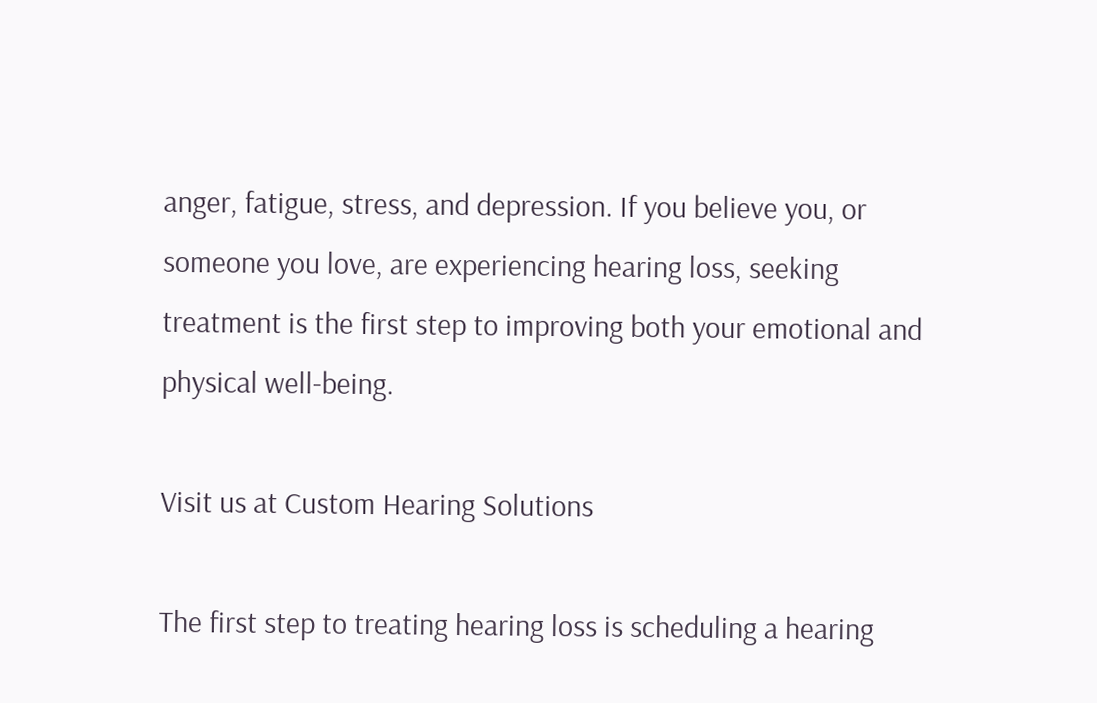anger, fatigue, stress, and depression. If you believe you, or someone you love, are experiencing hearing loss, seeking treatment is the first step to improving both your emotional and physical well-being.

Visit us at Custom Hearing Solutions

The first step to treating hearing loss is scheduling a hearing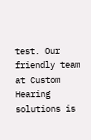test. Our friendly team at Custom Hearing solutions is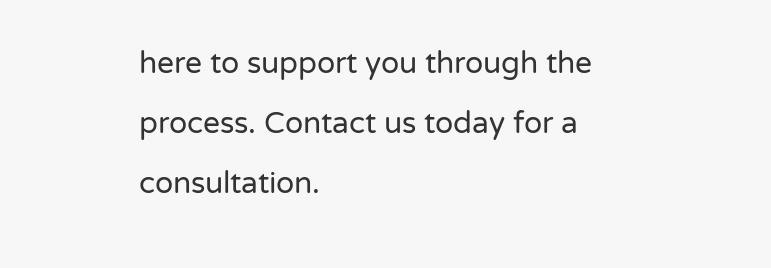here to support you through the process. Contact us today for a consultation.